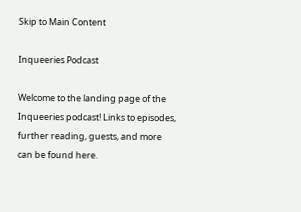Skip to Main Content

Inqueeries Podcast

Welcome to the landing page of the Inqueeries podcast! Links to episodes, further reading, guests, and more can be found here.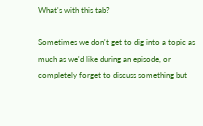What's with this tab?

Sometimes we don't get to dig into a topic as much as we'd like during an episode, or completely forget to discuss something but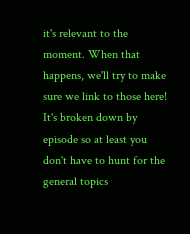it's relevant to the moment. When that happens, we'll try to make sure we link to those here! It's broken down by episode so at least you don't have to hunt for the general topics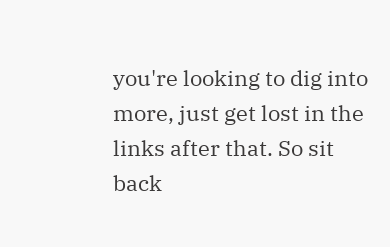you're looking to dig into more, just get lost in the links after that. So sit back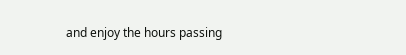and enjoy the hours passing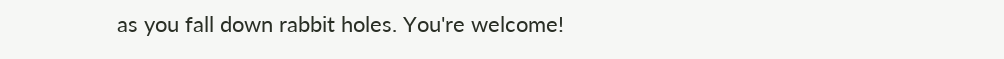as you fall down rabbit holes. You're welcome!